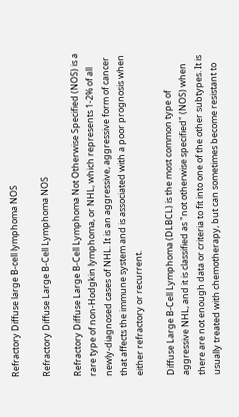Refractory Diffuse large B-cell lymphoma NOS

Refractory Diffuse Large B-Cell Lymphoma NOS

Refractory Diffuse Large B-Cell Lymphoma Not Otherwise Specified (NOS) is a rare type of non-Hodgkin lymphoma, or NHL, which represents 1-2% of all newly-diagnosed cases of NHL. It is an aggressive, aggressive form of cancer that affects the immune system and is associated with a poor prognosis when either refractory or recurrent.

Diffuse Large B-Cell Lymphoma (DLBCL) is the most common type of aggressive NHL, and it is classified as "not otherwise specified" (NOS) when there are not enough data or criteria to fit into one of the other subtypes. It is usually treated with chemotherapy, but can sometimes become resistant to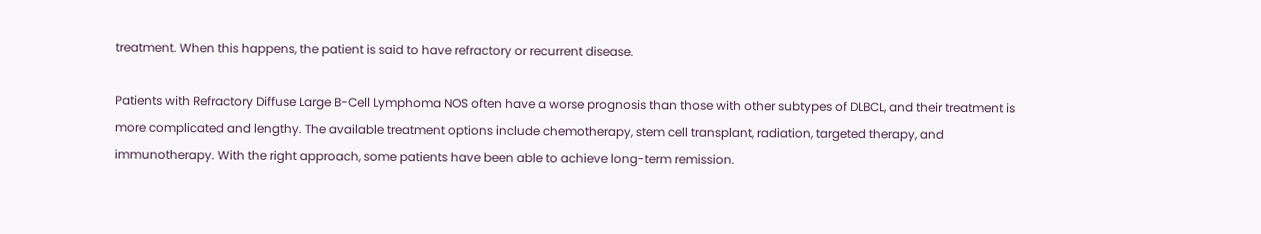treatment. When this happens, the patient is said to have refractory or recurrent disease.

Patients with Refractory Diffuse Large B-Cell Lymphoma NOS often have a worse prognosis than those with other subtypes of DLBCL, and their treatment is more complicated and lengthy. The available treatment options include chemotherapy, stem cell transplant, radiation, targeted therapy, and immunotherapy. With the right approach, some patients have been able to achieve long-term remission.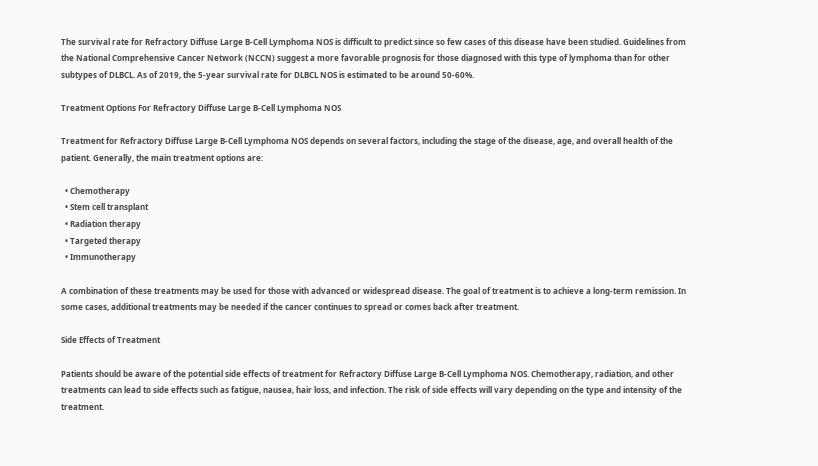The survival rate for Refractory Diffuse Large B-Cell Lymphoma NOS is difficult to predict since so few cases of this disease have been studied. Guidelines from the National Comprehensive Cancer Network (NCCN) suggest a more favorable prognosis for those diagnosed with this type of lymphoma than for other subtypes of DLBCL. As of 2019, the 5-year survival rate for DLBCL NOS is estimated to be around 50-60%.

Treatment Options For Refractory Diffuse Large B-Cell Lymphoma NOS

Treatment for Refractory Diffuse Large B-Cell Lymphoma NOS depends on several factors, including the stage of the disease, age, and overall health of the patient. Generally, the main treatment options are:

  • Chemotherapy
  • Stem cell transplant
  • Radiation therapy
  • Targeted therapy
  • Immunotherapy

A combination of these treatments may be used for those with advanced or widespread disease. The goal of treatment is to achieve a long-term remission. In some cases, additional treatments may be needed if the cancer continues to spread or comes back after treatment.

Side Effects of Treatment

Patients should be aware of the potential side effects of treatment for Refractory Diffuse Large B-Cell Lymphoma NOS. Chemotherapy, radiation, and other treatments can lead to side effects such as fatigue, nausea, hair loss, and infection. The risk of side effects will vary depending on the type and intensity of the treatment.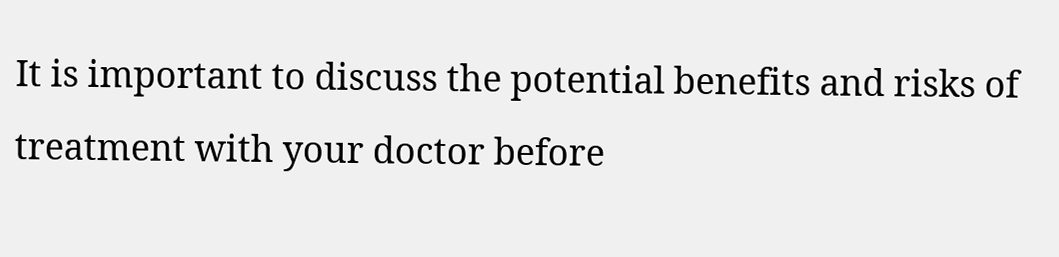It is important to discuss the potential benefits and risks of treatment with your doctor before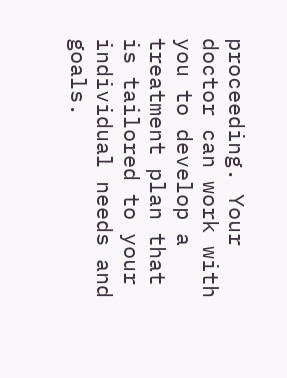proceeding. Your doctor can work with you to develop a treatment plan that is tailored to your individual needs and goals.